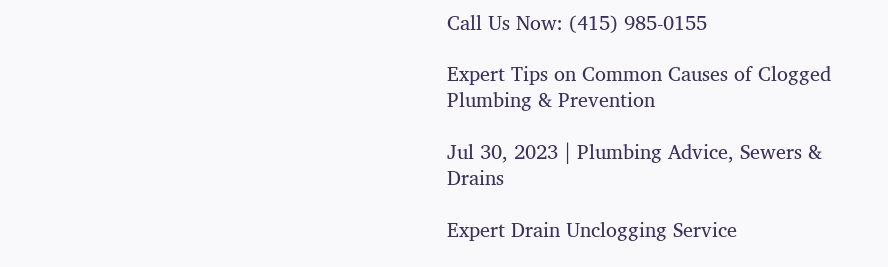Call Us Now: (415) 985-0155

Expert Tips on Common Causes of Clogged Plumbing & Prevention

Jul 30, 2023 | Plumbing Advice, Sewers & Drains

Expert Drain Unclogging Service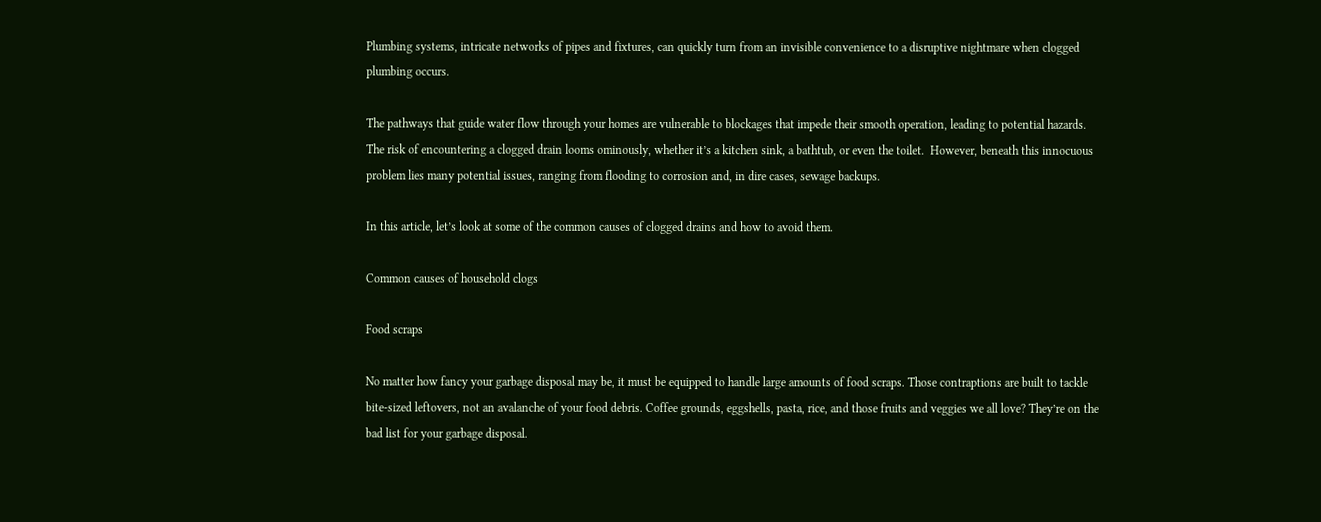Plumbing systems, intricate networks of pipes and fixtures, can quickly turn from an invisible convenience to a disruptive nightmare when clogged plumbing occurs.

The pathways that guide water flow through your homes are vulnerable to blockages that impede their smooth operation, leading to potential hazards.
The risk of encountering a clogged drain looms ominously, whether it’s a kitchen sink, a bathtub, or even the toilet.  However, beneath this innocuous problem lies many potential issues, ranging from flooding to corrosion and, in dire cases, sewage backups.

In this article, let’s look at some of the common causes of clogged drains and how to avoid them.

Common causes of household clogs

Food scraps

No matter how fancy your garbage disposal may be, it must be equipped to handle large amounts of food scraps. Those contraptions are built to tackle bite-sized leftovers, not an avalanche of your food debris. Coffee grounds, eggshells, pasta, rice, and those fruits and veggies we all love? They’re on the bad list for your garbage disposal.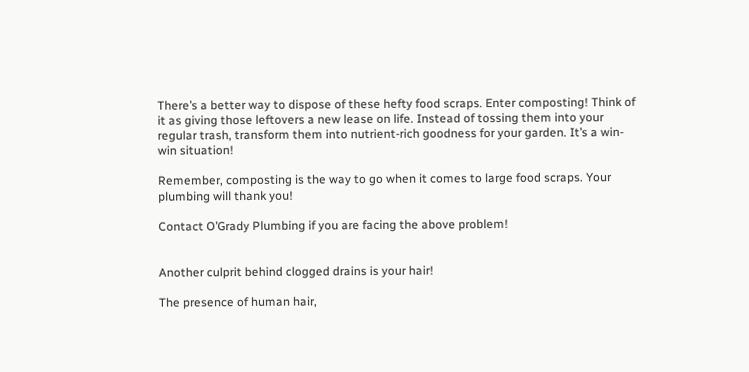There’s a better way to dispose of these hefty food scraps. Enter composting! Think of it as giving those leftovers a new lease on life. Instead of tossing them into your regular trash, transform them into nutrient-rich goodness for your garden. It’s a win-win situation!

Remember, composting is the way to go when it comes to large food scraps. Your plumbing will thank you!

Contact O’Grady Plumbing if you are facing the above problem!


Another culprit behind clogged drains is your hair!

The presence of human hair,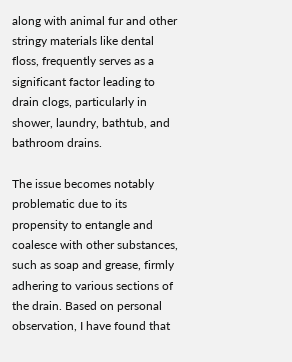along with animal fur and other stringy materials like dental floss, frequently serves as a significant factor leading to drain clogs, particularly in shower, laundry, bathtub, and bathroom drains.

The issue becomes notably problematic due to its propensity to entangle and coalesce with other substances, such as soap and grease, firmly adhering to various sections of the drain. Based on personal observation, I have found that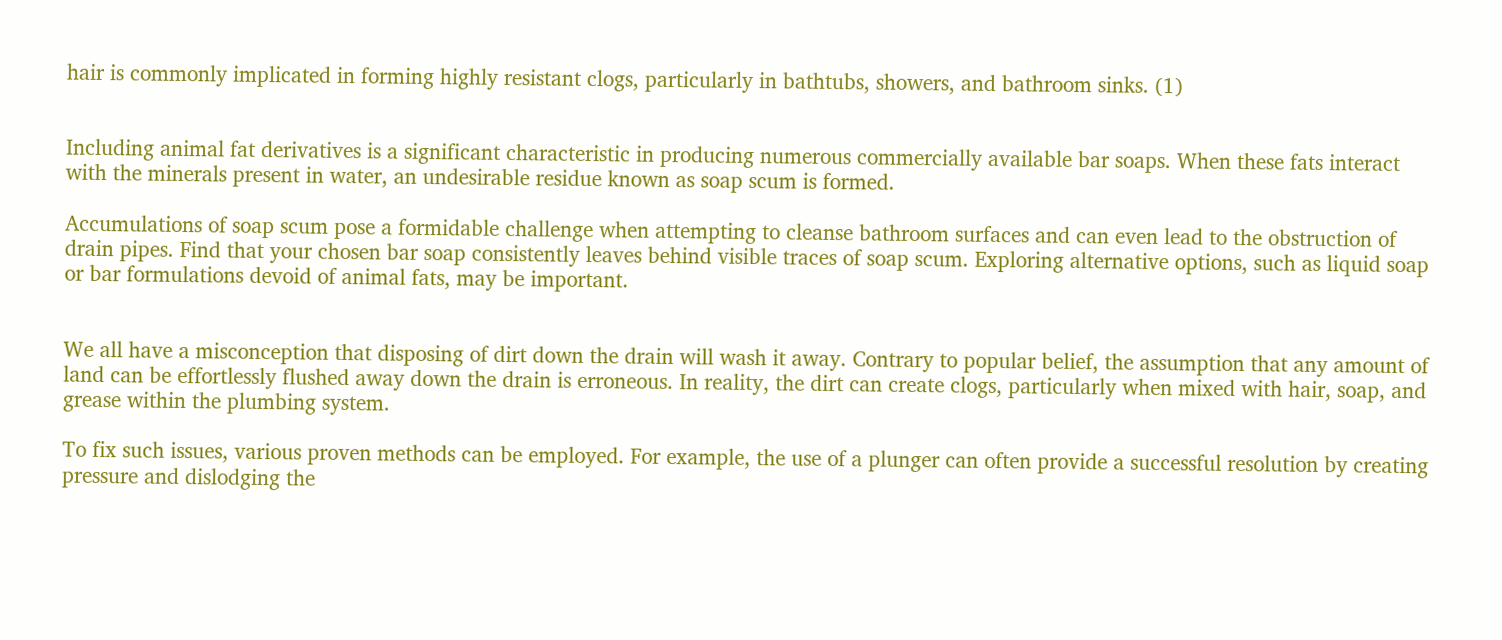hair is commonly implicated in forming highly resistant clogs, particularly in bathtubs, showers, and bathroom sinks. (1)


Including animal fat derivatives is a significant characteristic in producing numerous commercially available bar soaps. When these fats interact with the minerals present in water, an undesirable residue known as soap scum is formed.

Accumulations of soap scum pose a formidable challenge when attempting to cleanse bathroom surfaces and can even lead to the obstruction of drain pipes. Find that your chosen bar soap consistently leaves behind visible traces of soap scum. Exploring alternative options, such as liquid soap or bar formulations devoid of animal fats, may be important.


We all have a misconception that disposing of dirt down the drain will wash it away. Contrary to popular belief, the assumption that any amount of land can be effortlessly flushed away down the drain is erroneous. In reality, the dirt can create clogs, particularly when mixed with hair, soap, and grease within the plumbing system.

To fix such issues, various proven methods can be employed. For example, the use of a plunger can often provide a successful resolution by creating pressure and dislodging the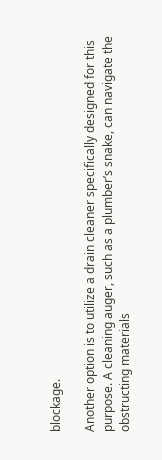blockage.

Another option is to utilize a drain cleaner specifically designed for this purpose. A cleaning auger, such as a plumber’s snake, can navigate the obstructing materials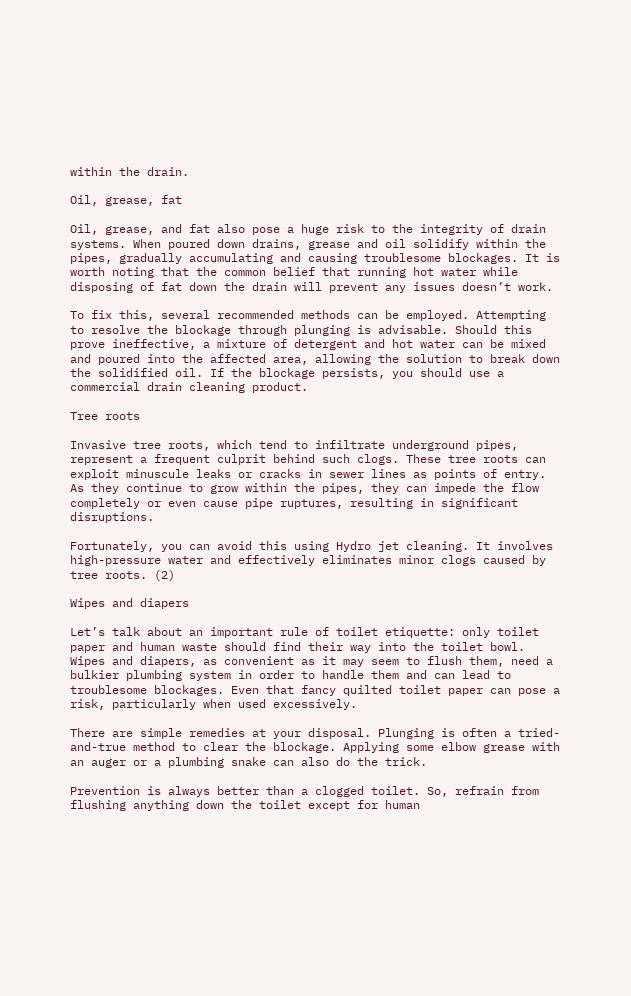within the drain.

Oil, grease, fat

Oil, grease, and fat also pose a huge risk to the integrity of drain systems. When poured down drains, grease and oil solidify within the pipes, gradually accumulating and causing troublesome blockages. It is worth noting that the common belief that running hot water while disposing of fat down the drain will prevent any issues doesn’t work.

To fix this, several recommended methods can be employed. Attempting to resolve the blockage through plunging is advisable. Should this prove ineffective, a mixture of detergent and hot water can be mixed and poured into the affected area, allowing the solution to break down the solidified oil. If the blockage persists, you should use a commercial drain cleaning product.

Tree roots

Invasive tree roots, which tend to infiltrate underground pipes, represent a frequent culprit behind such clogs. These tree roots can exploit minuscule leaks or cracks in sewer lines as points of entry. As they continue to grow within the pipes, they can impede the flow completely or even cause pipe ruptures, resulting in significant disruptions.

Fortunately, you can avoid this using Hydro jet cleaning. It involves high-pressure water and effectively eliminates minor clogs caused by tree roots. (2)

Wipes and diapers

Let’s talk about an important rule of toilet etiquette: only toilet paper and human waste should find their way into the toilet bowl. Wipes and diapers, as convenient as it may seem to flush them, need a bulkier plumbing system in order to handle them and can lead to troublesome blockages. Even that fancy quilted toilet paper can pose a risk, particularly when used excessively.

There are simple remedies at your disposal. Plunging is often a tried-and-true method to clear the blockage. Applying some elbow grease with an auger or a plumbing snake can also do the trick.

Prevention is always better than a clogged toilet. So, refrain from flushing anything down the toilet except for human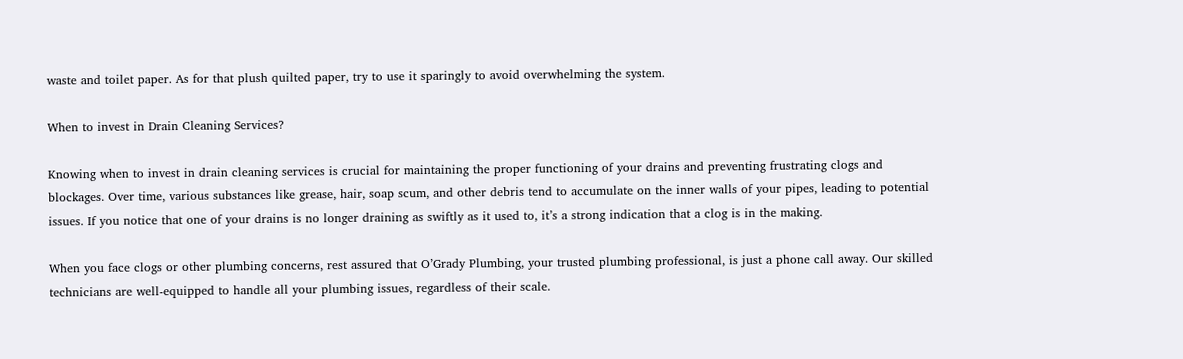waste and toilet paper. As for that plush quilted paper, try to use it sparingly to avoid overwhelming the system.

When to invest in Drain Cleaning Services?

Knowing when to invest in drain cleaning services is crucial for maintaining the proper functioning of your drains and preventing frustrating clogs and blockages. Over time, various substances like grease, hair, soap scum, and other debris tend to accumulate on the inner walls of your pipes, leading to potential issues. If you notice that one of your drains is no longer draining as swiftly as it used to, it’s a strong indication that a clog is in the making.

When you face clogs or other plumbing concerns, rest assured that O’Grady Plumbing, your trusted plumbing professional, is just a phone call away. Our skilled technicians are well-equipped to handle all your plumbing issues, regardless of their scale.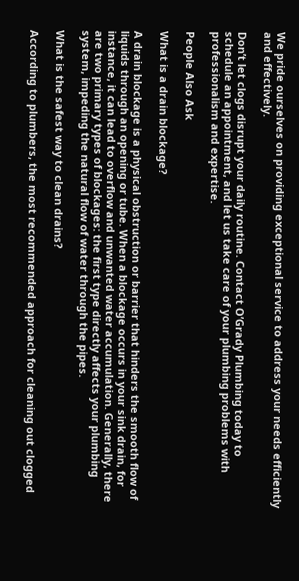We pride ourselves on providing exceptional service to address your needs efficiently and effectively.

Don’t let clogs disrupt your daily routine. Contact O’Grady Plumbing today to schedule an appointment, and let us take care of your plumbing problems with professionalism and expertise.

People Also Ask

What is a drain blockage?

A drain blockage is a physical obstruction or barrier that hinders the smooth flow of liquids through an opening or tube. When a blockage occurs in your sink drain, for instance, it can lead to overflow and unwanted water accumulation. Generally, there are two primary types of blockages: the first type directly affects your plumbing system, impeding the natural flow of water through the pipes.

What is the safest way to clean drains?

According to plumbers, the most recommended approach for cleaning out clogged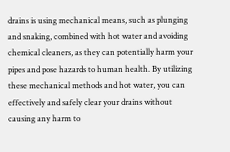drains is using mechanical means, such as plunging and snaking, combined with hot water and avoiding chemical cleaners, as they can potentially harm your pipes and pose hazards to human health. By utilizing these mechanical methods and hot water, you can effectively and safely clear your drains without causing any harm to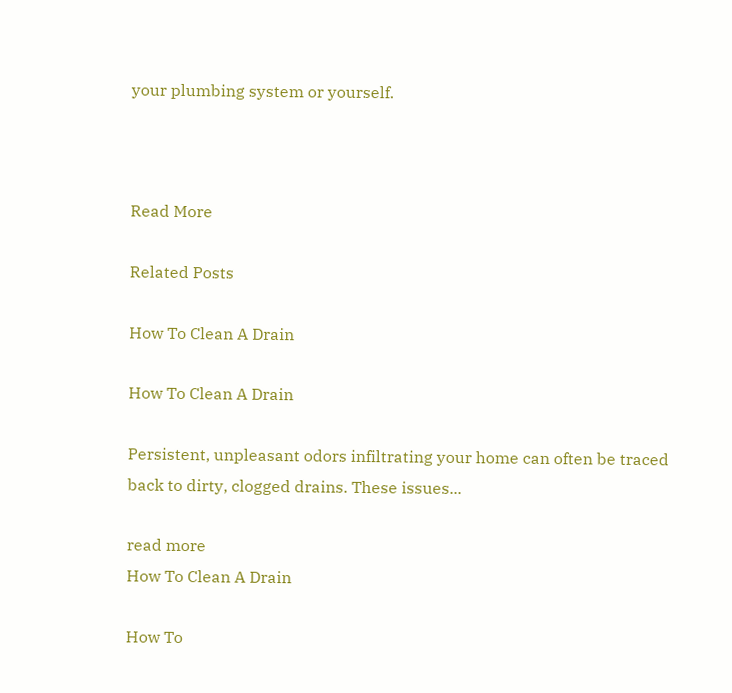your plumbing system or yourself.



Read More

Related Posts

How To Clean A Drain

How To Clean A Drain

Persistent, unpleasant odors infiltrating your home can often be traced back to dirty, clogged drains. These issues...

read more
How To Clean A Drain

How To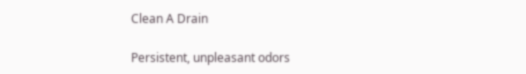Clean A Drain

Persistent, unpleasant odors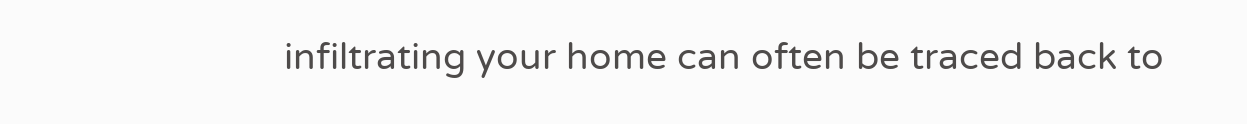infiltrating your home can often be traced back to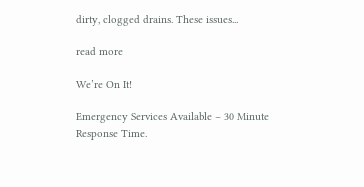dirty, clogged drains. These issues...

read more

We’re On It!

Emergency Services Available – 30 Minute Response Time.